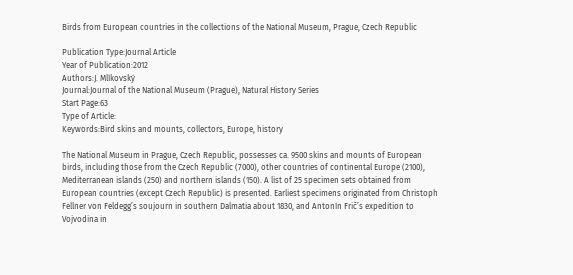Birds from European countries in the collections of the National Museum, Prague, Czech Republic

Publication Type:Journal Article
Year of Publication:2012
Authors:J. Mlíkovský
Journal:Journal of the National Museum (Prague), Natural History Series
Start Page:63
Type of Article:
Keywords:Bird skins and mounts, collectors, Europe, history

The National Museum in Prague, Czech Republic, possesses ca. 9500 skins and mounts of European birds, including those from the Czech Republic (7000), other countries of continental Europe (2100), Mediterranean islands (250) and northern islands (150). A list of 25 specimen sets obtained from European countries (except Czech Republic) is presented. Earliest specimens originated from Christoph Fellner von Feldegg’s soujourn in southern Dalmatia about 1830, and Antonín Frič’s expedition to Vojvodina in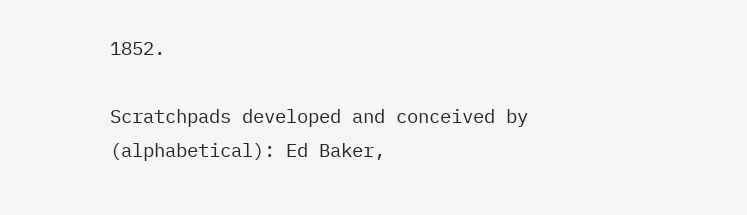1852.

Scratchpads developed and conceived by (alphabetical): Ed Baker,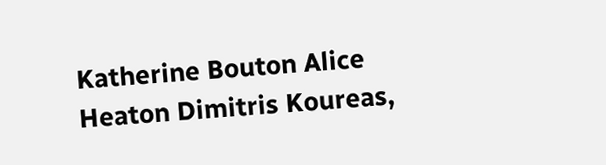Katherine Bouton Alice Heaton Dimitris Koureas,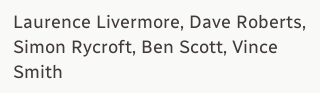Laurence Livermore, Dave Roberts, Simon Rycroft, Ben Scott, Vince Smith